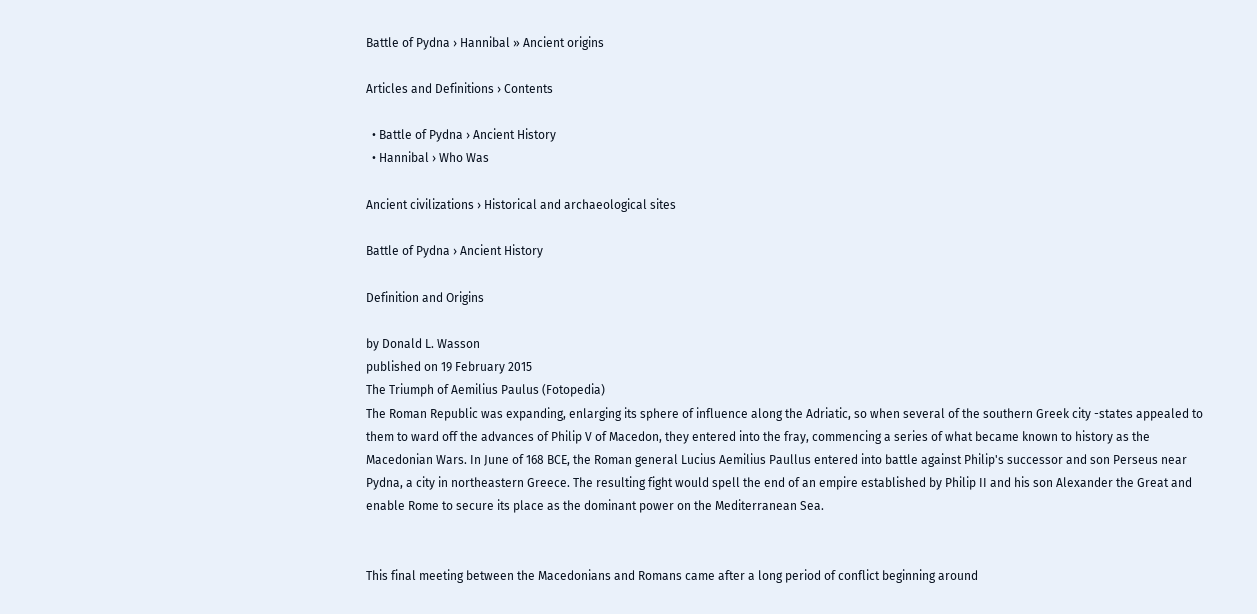Battle of Pydna › Hannibal » Ancient origins

Articles and Definitions › Contents

  • Battle of Pydna › Ancient History
  • Hannibal › Who Was

Ancient civilizations › Historical and archaeological sites

Battle of Pydna › Ancient History

Definition and Origins

by Donald L. Wasson
published on 19 February 2015
The Triumph of Aemilius Paulus (Fotopedia)
The Roman Republic was expanding, enlarging its sphere of influence along the Adriatic, so when several of the southern Greek city -states appealed to them to ward off the advances of Philip V of Macedon, they entered into the fray, commencing a series of what became known to history as the Macedonian Wars. In June of 168 BCE, the Roman general Lucius Aemilius Paullus entered into battle against Philip's successor and son Perseus near Pydna, a city in northeastern Greece. The resulting fight would spell the end of an empire established by Philip II and his son Alexander the Great and enable Rome to secure its place as the dominant power on the Mediterranean Sea.


This final meeting between the Macedonians and Romans came after a long period of conflict beginning around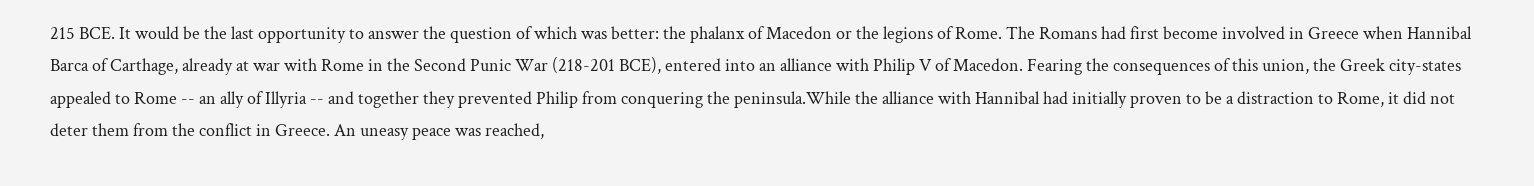215 BCE. It would be the last opportunity to answer the question of which was better: the phalanx of Macedon or the legions of Rome. The Romans had first become involved in Greece when Hannibal Barca of Carthage, already at war with Rome in the Second Punic War (218-201 BCE), entered into an alliance with Philip V of Macedon. Fearing the consequences of this union, the Greek city-states appealed to Rome -- an ally of Illyria -- and together they prevented Philip from conquering the peninsula.While the alliance with Hannibal had initially proven to be a distraction to Rome, it did not deter them from the conflict in Greece. An uneasy peace was reached,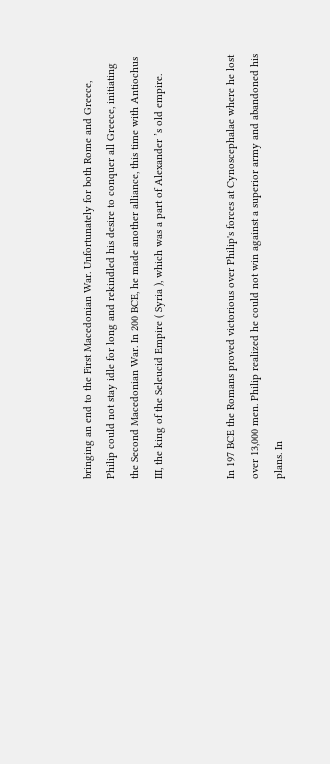bringing an end to the First Macedonian War. Unfortunately for both Rome and Greece, Philip could not stay idle for long and rekindled his desire to conquer all Greece, initiating the Second Macedonian War. In 200 BCE, he made another alliance, this time with Antiochus III, the king of the Seleucid Empire ( Syria ), which was a part of Alexander ’s old empire.


In 197 BCE the Romans proved victorious over Philip's forces at Cynoscephalae where he lost over 13,000 men. Philip realized he could not win against a superior army and abandoned his plans. In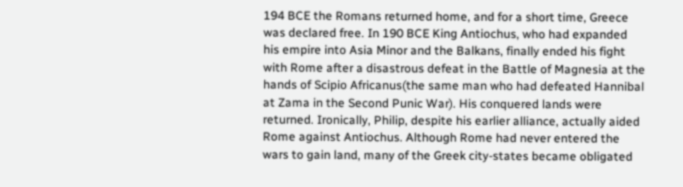194 BCE the Romans returned home, and for a short time, Greece was declared free. In 190 BCE King Antiochus, who had expanded his empire into Asia Minor and the Balkans, finally ended his fight with Rome after a disastrous defeat in the Battle of Magnesia at the hands of Scipio Africanus(the same man who had defeated Hannibal at Zama in the Second Punic War). His conquered lands were returned. Ironically, Philip, despite his earlier alliance, actually aided Rome against Antiochus. Although Rome had never entered the wars to gain land, many of the Greek city-states became obligated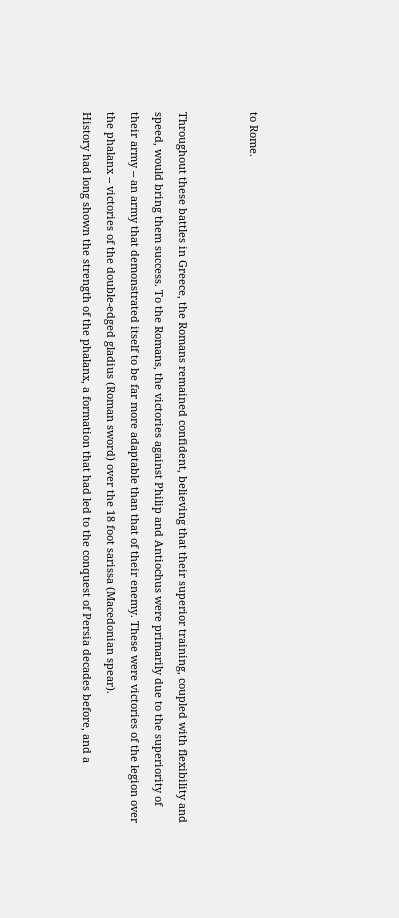to Rome.


Throughout these battles in Greece, the Romans remained confident, believing that their superior training, coupled with flexibility and speed, would bring them success. To the Romans, the victories against Philip and Antiochus were primarily due to the superiority of their army -- an army that demonstrated itself to be far more adaptable than that of their enemy. These were victories of the legion over the phalanx -- victories of the double-edged gladius (Roman sword) over the 18 foot sarissa (Macedonian spear).
History had long shown the strength of the phalanx, a formation that had led to the conquest of Persia decades before, and a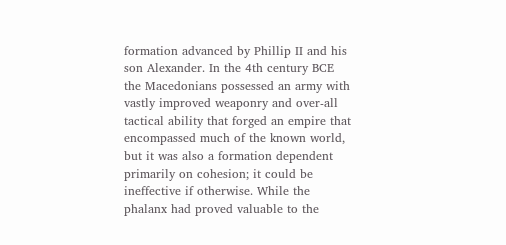formation advanced by Phillip II and his son Alexander. In the 4th century BCE the Macedonians possessed an army with vastly improved weaponry and over-all tactical ability that forged an empire that encompassed much of the known world, but it was also a formation dependent primarily on cohesion; it could be ineffective if otherwise. While the phalanx had proved valuable to the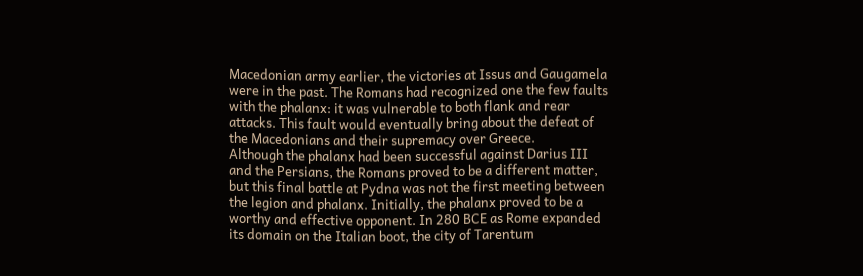Macedonian army earlier, the victories at Issus and Gaugamela were in the past. The Romans had recognized one the few faults with the phalanx: it was vulnerable to both flank and rear attacks. This fault would eventually bring about the defeat of the Macedonians and their supremacy over Greece.
Although the phalanx had been successful against Darius III and the Persians, the Romans proved to be a different matter, but this final battle at Pydna was not the first meeting between the legion and phalanx. Initially, the phalanx proved to be a worthy and effective opponent. In 280 BCE as Rome expanded its domain on the Italian boot, the city of Tarentum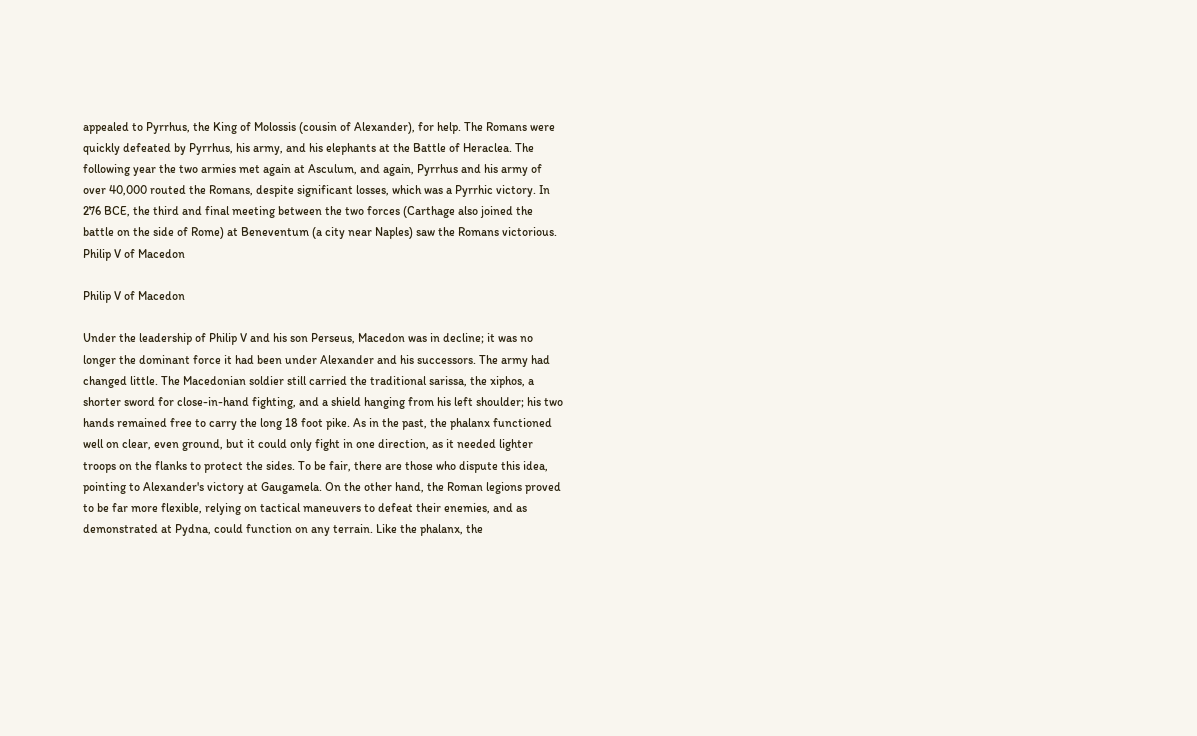appealed to Pyrrhus, the King of Molossis (cousin of Alexander), for help. The Romans were quickly defeated by Pyrrhus, his army, and his elephants at the Battle of Heraclea. The following year the two armies met again at Asculum, and again, Pyrrhus and his army of over 40,000 routed the Romans, despite significant losses, which was a Pyrrhic victory. In 276 BCE, the third and final meeting between the two forces (Carthage also joined the battle on the side of Rome) at Beneventum (a city near Naples) saw the Romans victorious.
Philip V of Macedon

Philip V of Macedon

Under the leadership of Philip V and his son Perseus, Macedon was in decline; it was no longer the dominant force it had been under Alexander and his successors. The army had changed little. The Macedonian soldier still carried the traditional sarissa, the xiphos, a shorter sword for close-in-hand fighting, and a shield hanging from his left shoulder; his two hands remained free to carry the long 18 foot pike. As in the past, the phalanx functioned well on clear, even ground, but it could only fight in one direction, as it needed lighter troops on the flanks to protect the sides. To be fair, there are those who dispute this idea, pointing to Alexander's victory at Gaugamela. On the other hand, the Roman legions proved to be far more flexible, relying on tactical maneuvers to defeat their enemies, and as demonstrated at Pydna, could function on any terrain. Like the phalanx, the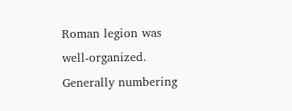Roman legion was well-organized. Generally numbering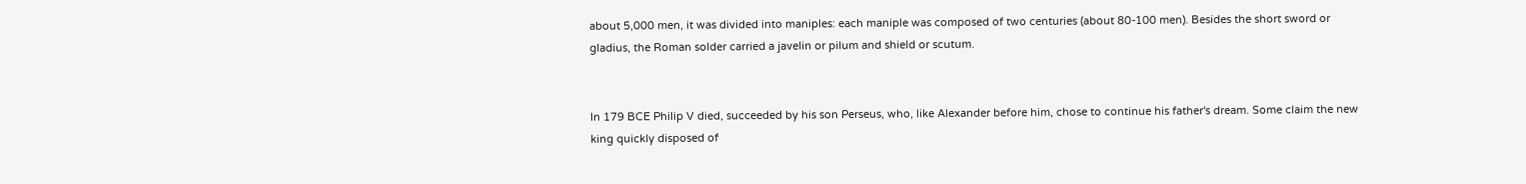about 5,000 men, it was divided into maniples: each maniple was composed of two centuries (about 80-100 men). Besides the short sword or gladius, the Roman solder carried a javelin or pilum and shield or scutum.


In 179 BCE Philip V died, succeeded by his son Perseus, who, like Alexander before him, chose to continue his father's dream. Some claim the new king quickly disposed of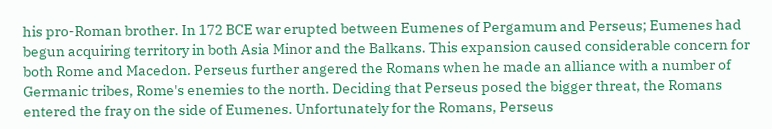his pro-Roman brother. In 172 BCE war erupted between Eumenes of Pergamum and Perseus; Eumenes had begun acquiring territory in both Asia Minor and the Balkans. This expansion caused considerable concern for both Rome and Macedon. Perseus further angered the Romans when he made an alliance with a number of Germanic tribes, Rome's enemies to the north. Deciding that Perseus posed the bigger threat, the Romans entered the fray on the side of Eumenes. Unfortunately for the Romans, Perseus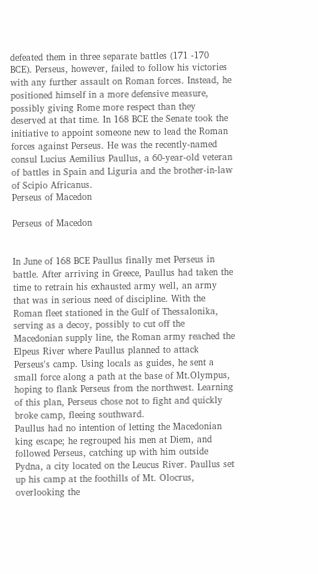defeated them in three separate battles (171 -170 BCE). Perseus, however, failed to follow his victories with any further assault on Roman forces. Instead, he positioned himself in a more defensive measure, possibly giving Rome more respect than they deserved at that time. In 168 BCE the Senate took the initiative to appoint someone new to lead the Roman forces against Perseus. He was the recently-named consul Lucius Aemilius Paullus, a 60-year-old veteran of battles in Spain and Liguria and the brother-in-law of Scipio Africanus.
Perseus of Macedon

Perseus of Macedon


In June of 168 BCE Paullus finally met Perseus in battle. After arriving in Greece, Paullus had taken the time to retrain his exhausted army well, an army that was in serious need of discipline. With the Roman fleet stationed in the Gulf of Thessalonika, serving as a decoy, possibly to cut off the Macedonian supply line, the Roman army reached the Elpeus River where Paullus planned to attack Perseus's camp. Using locals as guides, he sent a small force along a path at the base of Mt.Olympus, hoping to flank Perseus from the northwest. Learning of this plan, Perseus chose not to fight and quickly broke camp, fleeing southward.
Paullus had no intention of letting the Macedonian king escape; he regrouped his men at Diem, and followed Perseus, catching up with him outside Pydna, a city located on the Leucus River. Paullus set up his camp at the foothills of Mt. Olocrus, overlooking the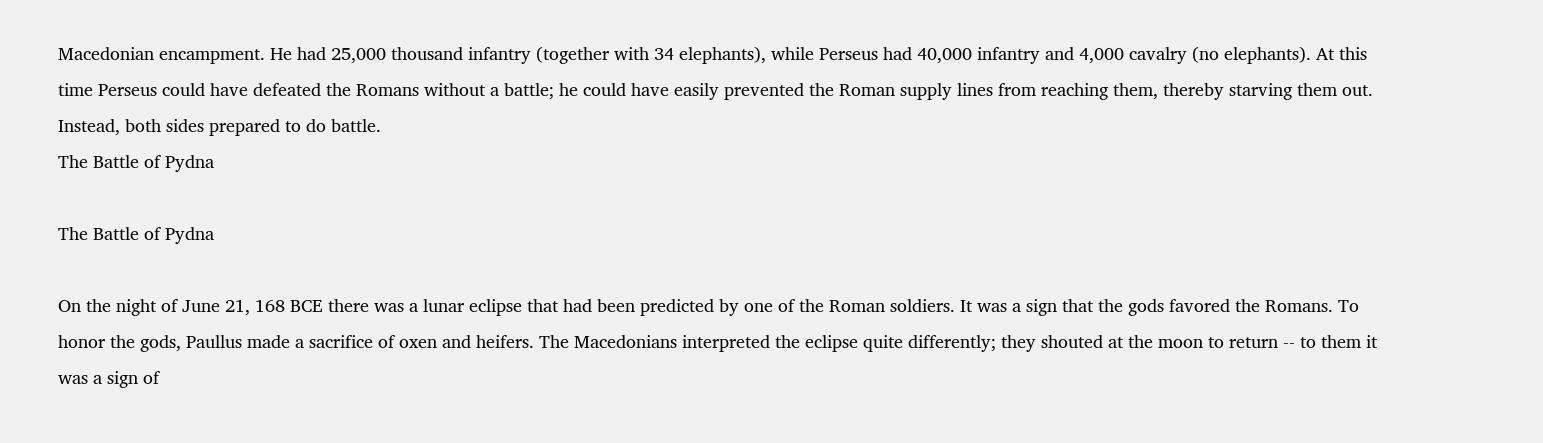Macedonian encampment. He had 25,000 thousand infantry (together with 34 elephants), while Perseus had 40,000 infantry and 4,000 cavalry (no elephants). At this time Perseus could have defeated the Romans without a battle; he could have easily prevented the Roman supply lines from reaching them, thereby starving them out. Instead, both sides prepared to do battle.
The Battle of Pydna

The Battle of Pydna

On the night of June 21, 168 BCE there was a lunar eclipse that had been predicted by one of the Roman soldiers. It was a sign that the gods favored the Romans. To honor the gods, Paullus made a sacrifice of oxen and heifers. The Macedonians interpreted the eclipse quite differently; they shouted at the moon to return -- to them it was a sign of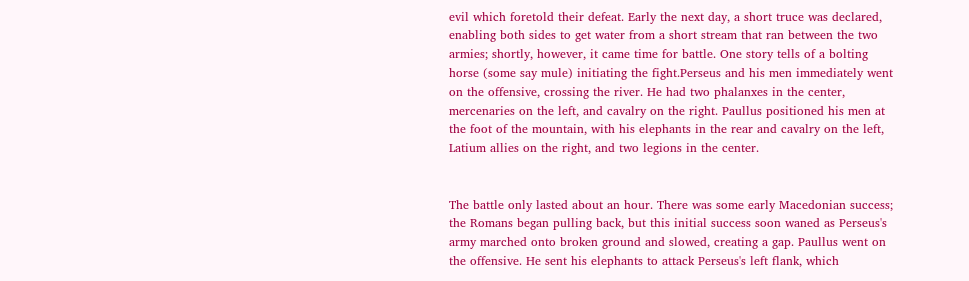evil which foretold their defeat. Early the next day, a short truce was declared, enabling both sides to get water from a short stream that ran between the two armies; shortly, however, it came time for battle. One story tells of a bolting horse (some say mule) initiating the fight.Perseus and his men immediately went on the offensive, crossing the river. He had two phalanxes in the center, mercenaries on the left, and cavalry on the right. Paullus positioned his men at the foot of the mountain, with his elephants in the rear and cavalry on the left, Latium allies on the right, and two legions in the center.


The battle only lasted about an hour. There was some early Macedonian success; the Romans began pulling back, but this initial success soon waned as Perseus's army marched onto broken ground and slowed, creating a gap. Paullus went on the offensive. He sent his elephants to attack Perseus's left flank, which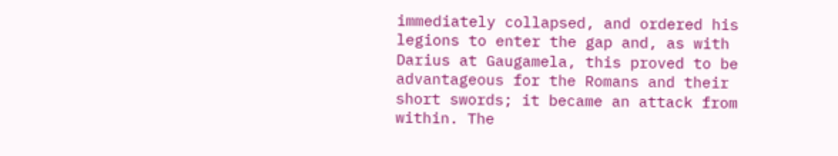immediately collapsed, and ordered his legions to enter the gap and, as with Darius at Gaugamela, this proved to be advantageous for the Romans and their short swords; it became an attack from within. The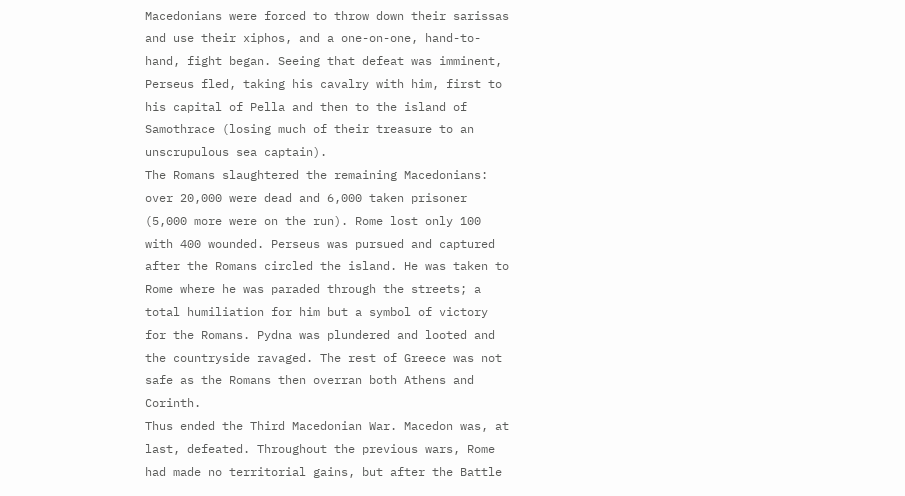Macedonians were forced to throw down their sarissas and use their xiphos, and a one-on-one, hand-to-hand, fight began. Seeing that defeat was imminent, Perseus fled, taking his cavalry with him, first to his capital of Pella and then to the island of Samothrace (losing much of their treasure to an unscrupulous sea captain).
The Romans slaughtered the remaining Macedonians: over 20,000 were dead and 6,000 taken prisoner (5,000 more were on the run). Rome lost only 100 with 400 wounded. Perseus was pursued and captured after the Romans circled the island. He was taken to Rome where he was paraded through the streets; a total humiliation for him but a symbol of victory for the Romans. Pydna was plundered and looted and the countryside ravaged. The rest of Greece was not safe as the Romans then overran both Athens and Corinth.
Thus ended the Third Macedonian War. Macedon was, at last, defeated. Throughout the previous wars, Rome had made no territorial gains, but after the Battle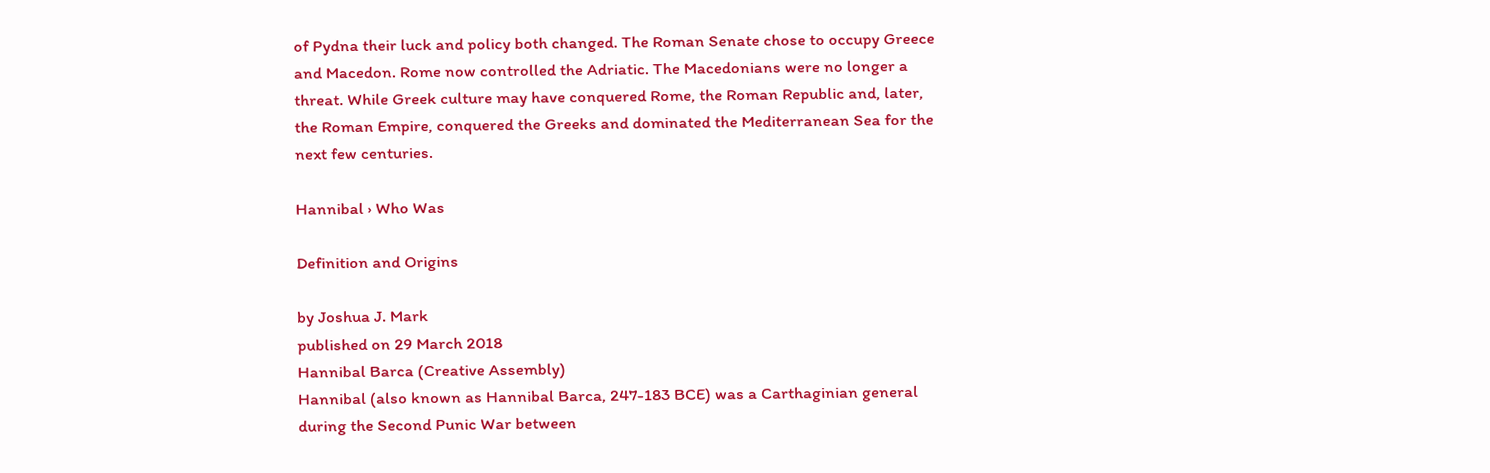of Pydna their luck and policy both changed. The Roman Senate chose to occupy Greece and Macedon. Rome now controlled the Adriatic. The Macedonians were no longer a threat. While Greek culture may have conquered Rome, the Roman Republic and, later, the Roman Empire, conquered the Greeks and dominated the Mediterranean Sea for the next few centuries.

Hannibal › Who Was

Definition and Origins

by Joshua J. Mark
published on 29 March 2018
Hannibal Barca (Creative Assembly)
Hannibal (also known as Hannibal Barca, 247-183 BCE) was a Carthaginian general during the Second Punic War between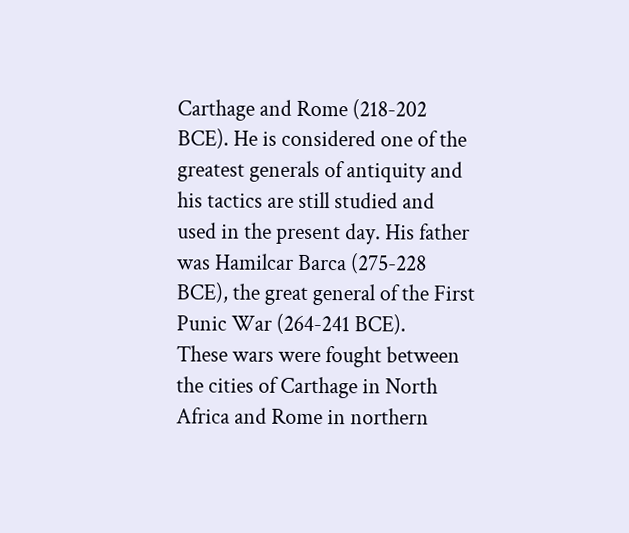Carthage and Rome (218-202 BCE). He is considered one of the greatest generals of antiquity and his tactics are still studied and used in the present day. His father was Hamilcar Barca (275-228 BCE), the great general of the First Punic War (264-241 BCE).
These wars were fought between the cities of Carthage in North Africa and Rome in northern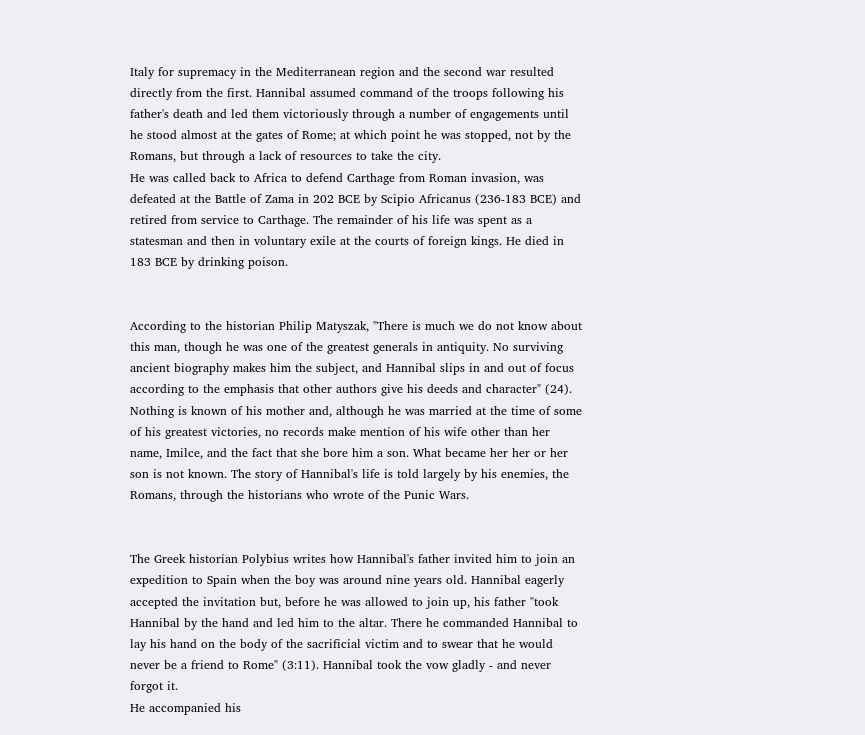Italy for supremacy in the Mediterranean region and the second war resulted directly from the first. Hannibal assumed command of the troops following his father's death and led them victoriously through a number of engagements until he stood almost at the gates of Rome; at which point he was stopped, not by the Romans, but through a lack of resources to take the city.
He was called back to Africa to defend Carthage from Roman invasion, was defeated at the Battle of Zama in 202 BCE by Scipio Africanus (236-183 BCE) and retired from service to Carthage. The remainder of his life was spent as a statesman and then in voluntary exile at the courts of foreign kings. He died in 183 BCE by drinking poison.


According to the historian Philip Matyszak, "There is much we do not know about this man, though he was one of the greatest generals in antiquity. No surviving ancient biography makes him the subject, and Hannibal slips in and out of focus according to the emphasis that other authors give his deeds and character" (24). Nothing is known of his mother and, although he was married at the time of some of his greatest victories, no records make mention of his wife other than her name, Imilce, and the fact that she bore him a son. What became her her or her son is not known. The story of Hannibal's life is told largely by his enemies, the Romans, through the historians who wrote of the Punic Wars.


The Greek historian Polybius writes how Hannibal's father invited him to join an expedition to Spain when the boy was around nine years old. Hannibal eagerly accepted the invitation but, before he was allowed to join up, his father "took Hannibal by the hand and led him to the altar. There he commanded Hannibal to lay his hand on the body of the sacrificial victim and to swear that he would never be a friend to Rome" (3:11). Hannibal took the vow gladly - and never forgot it.
He accompanied his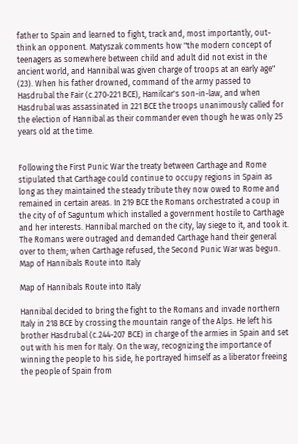father to Spain and learned to fight, track and, most importantly, out-think an opponent. Matyszak comments how "the modern concept of teenagers as somewhere between child and adult did not exist in the ancient world, and Hannibal was given charge of troops at an early age" (23). When his father drowned, command of the army passed to Hasdrubal the Fair (c.270-221 BCE), Hamilcar's son-in-law, and when Hasdrubal was assassinated in 221 BCE the troops unanimously called for the election of Hannibal as their commander even though he was only 25 years old at the time.


Following the First Punic War the treaty between Carthage and Rome stipulated that Carthage could continue to occupy regions in Spain as long as they maintained the steady tribute they now owed to Rome and remained in certain areas. In 219 BCE the Romans orchestrated a coup in the city of of Saguntum which installed a government hostile to Carthage and her interests. Hannibal marched on the city, lay siege to it, and took it. The Romans were outraged and demanded Carthage hand their general over to them; when Carthage refused, the Second Punic War was begun.
Map of Hannibals Route into Italy

Map of Hannibals Route into Italy

Hannibal decided to bring the fight to the Romans and invade northern Italy in 218 BCE by crossing the mountain range of the Alps. He left his brother Hasdrubal (c.244-207 BCE) in charge of the armies in Spain and set out with his men for Italy. On the way, recognizing the importance of winning the people to his side, he portrayed himself as a liberator freeing the people of Spain from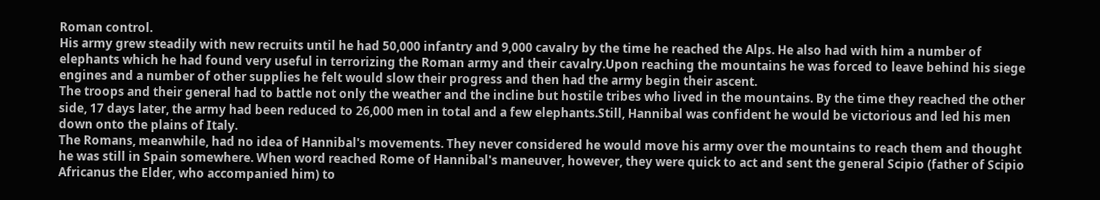Roman control.
His army grew steadily with new recruits until he had 50,000 infantry and 9,000 cavalry by the time he reached the Alps. He also had with him a number of elephants which he had found very useful in terrorizing the Roman army and their cavalry.Upon reaching the mountains he was forced to leave behind his siege engines and a number of other supplies he felt would slow their progress and then had the army begin their ascent.
The troops and their general had to battle not only the weather and the incline but hostile tribes who lived in the mountains. By the time they reached the other side, 17 days later, the army had been reduced to 26,000 men in total and a few elephants.Still, Hannibal was confident he would be victorious and led his men down onto the plains of Italy.
The Romans, meanwhile, had no idea of Hannibal's movements. They never considered he would move his army over the mountains to reach them and thought he was still in Spain somewhere. When word reached Rome of Hannibal's maneuver, however, they were quick to act and sent the general Scipio (father of Scipio Africanus the Elder, who accompanied him) to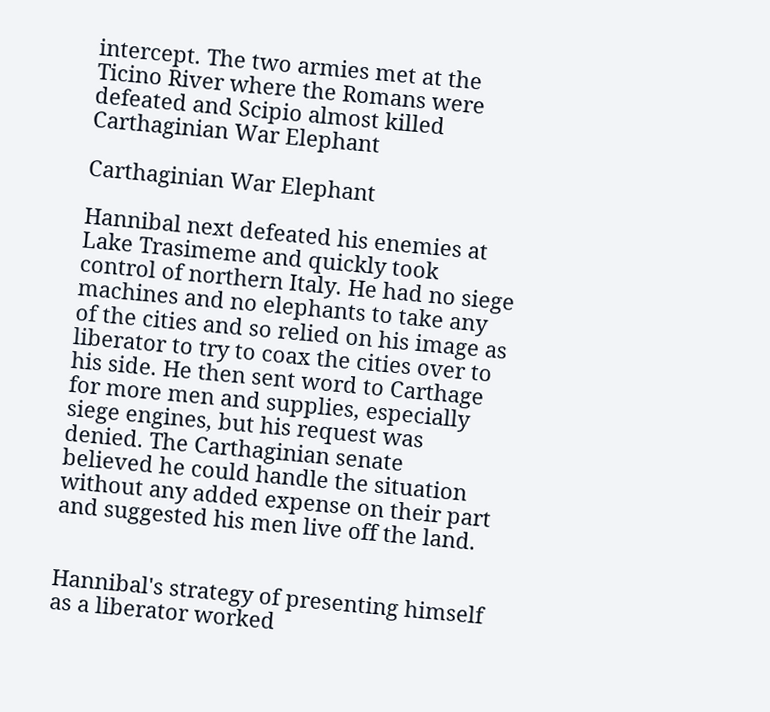intercept. The two armies met at the Ticino River where the Romans were defeated and Scipio almost killed
Carthaginian War Elephant

Carthaginian War Elephant

Hannibal next defeated his enemies at Lake Trasimeme and quickly took control of northern Italy. He had no siege machines and no elephants to take any of the cities and so relied on his image as liberator to try to coax the cities over to his side. He then sent word to Carthage for more men and supplies, especially siege engines, but his request was denied. The Carthaginian senate believed he could handle the situation without any added expense on their part and suggested his men live off the land.


Hannibal's strategy of presenting himself as a liberator worked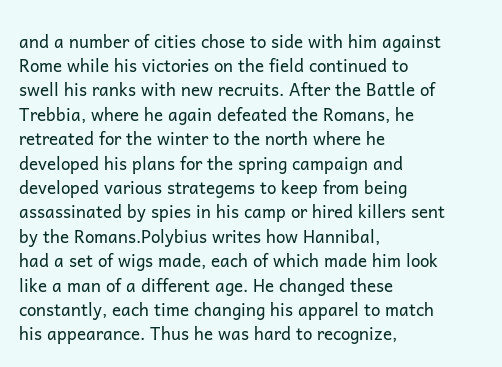and a number of cities chose to side with him against Rome while his victories on the field continued to swell his ranks with new recruits. After the Battle of Trebbia, where he again defeated the Romans, he retreated for the winter to the north where he developed his plans for the spring campaign and developed various strategems to keep from being assassinated by spies in his camp or hired killers sent by the Romans.Polybius writes how Hannibal,
had a set of wigs made, each of which made him look like a man of a different age. He changed these constantly, each time changing his apparel to match his appearance. Thus he was hard to recognize,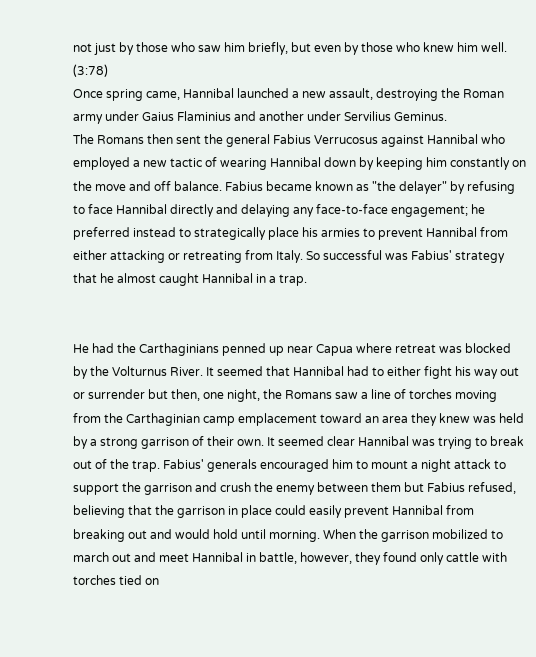not just by those who saw him briefly, but even by those who knew him well. (3:78)
Once spring came, Hannibal launched a new assault, destroying the Roman army under Gaius Flaminius and another under Servilius Geminus.
The Romans then sent the general Fabius Verrucosus against Hannibal who employed a new tactic of wearing Hannibal down by keeping him constantly on the move and off balance. Fabius became known as "the delayer" by refusing to face Hannibal directly and delaying any face-to-face engagement; he preferred instead to strategically place his armies to prevent Hannibal from either attacking or retreating from Italy. So successful was Fabius' strategy that he almost caught Hannibal in a trap.


He had the Carthaginians penned up near Capua where retreat was blocked by the Volturnus River. It seemed that Hannibal had to either fight his way out or surrender but then, one night, the Romans saw a line of torches moving from the Carthaginian camp emplacement toward an area they knew was held by a strong garrison of their own. It seemed clear Hannibal was trying to break out of the trap. Fabius' generals encouraged him to mount a night attack to support the garrison and crush the enemy between them but Fabius refused, believing that the garrison in place could easily prevent Hannibal from breaking out and would hold until morning. When the garrison mobilized to march out and meet Hannibal in battle, however, they found only cattle with torches tied on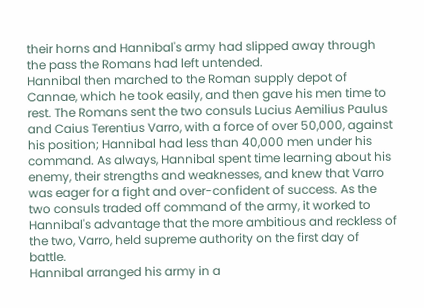their horns and Hannibal's army had slipped away through the pass the Romans had left untended.
Hannibal then marched to the Roman supply depot of Cannae, which he took easily, and then gave his men time to rest. The Romans sent the two consuls Lucius Aemilius Paulus and Caius Terentius Varro, with a force of over 50,000, against his position; Hannibal had less than 40,000 men under his command. As always, Hannibal spent time learning about his enemy, their strengths and weaknesses, and knew that Varro was eager for a fight and over-confident of success. As the two consuls traded off command of the army, it worked to Hannibal's advantage that the more ambitious and reckless of the two, Varro, held supreme authority on the first day of battle.
Hannibal arranged his army in a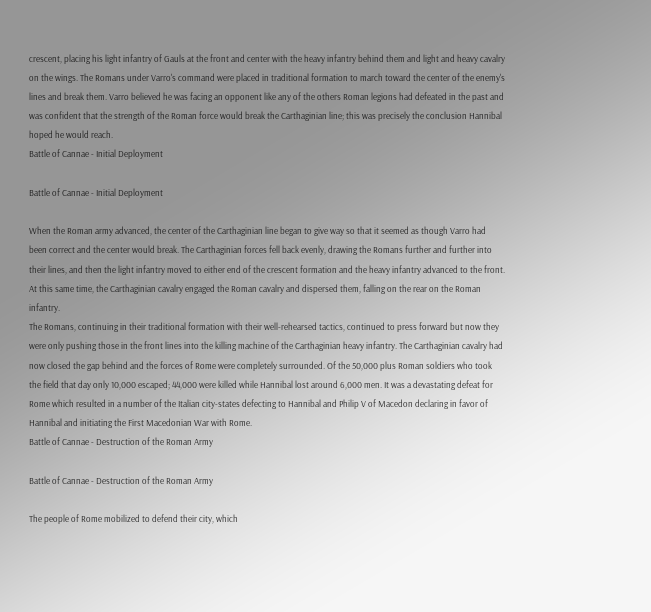crescent, placing his light infantry of Gauls at the front and center with the heavy infantry behind them and light and heavy cavalry on the wings. The Romans under Varro's command were placed in traditional formation to march toward the center of the enemy's lines and break them. Varro believed he was facing an opponent like any of the others Roman legions had defeated in the past and was confident that the strength of the Roman force would break the Carthaginian line; this was precisely the conclusion Hannibal hoped he would reach.
Battle of Cannae - Initial Deployment

Battle of Cannae - Initial Deployment

When the Roman army advanced, the center of the Carthaginian line began to give way so that it seemed as though Varro had been correct and the center would break. The Carthaginian forces fell back evenly, drawing the Romans further and further into their lines, and then the light infantry moved to either end of the crescent formation and the heavy infantry advanced to the front. At this same time, the Carthaginian cavalry engaged the Roman cavalry and dispersed them, falling on the rear on the Roman infantry.
The Romans, continuing in their traditional formation with their well-rehearsed tactics, continued to press forward but now they were only pushing those in the front lines into the killing machine of the Carthaginian heavy infantry. The Carthaginian cavalry had now closed the gap behind and the forces of Rome were completely surrounded. Of the 50,000 plus Roman soldiers who took the field that day only 10,000 escaped; 44,000 were killed while Hannibal lost around 6,000 men. It was a devastating defeat for Rome which resulted in a number of the Italian city-states defecting to Hannibal and Philip V of Macedon declaring in favor of Hannibal and initiating the First Macedonian War with Rome.
Battle of Cannae - Destruction of the Roman Army

Battle of Cannae - Destruction of the Roman Army

The people of Rome mobilized to defend their city, which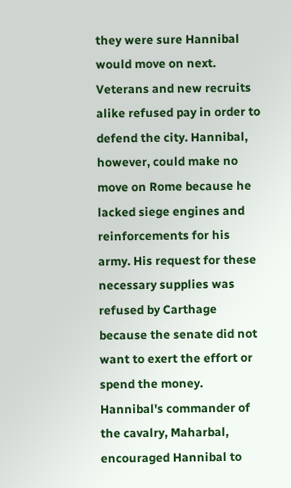they were sure Hannibal would move on next. Veterans and new recruits alike refused pay in order to defend the city. Hannibal, however, could make no move on Rome because he lacked siege engines and reinforcements for his army. His request for these necessary supplies was refused by Carthage because the senate did not want to exert the effort or spend the money.
Hannibal's commander of the cavalry, Maharbal, encouraged Hannibal to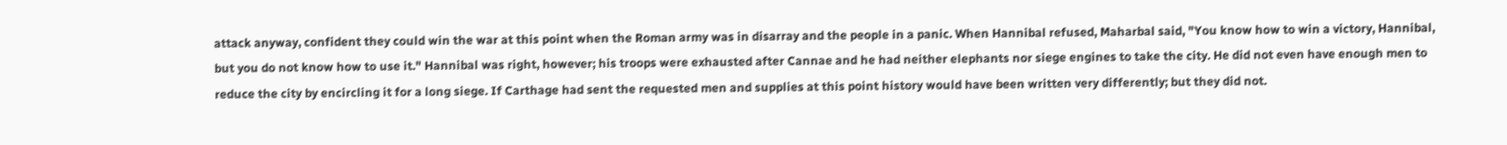attack anyway, confident they could win the war at this point when the Roman army was in disarray and the people in a panic. When Hannibal refused, Maharbal said, "You know how to win a victory, Hannibal, but you do not know how to use it." Hannibal was right, however; his troops were exhausted after Cannae and he had neither elephants nor siege engines to take the city. He did not even have enough men to reduce the city by encircling it for a long siege. If Carthage had sent the requested men and supplies at this point history would have been written very differently; but they did not.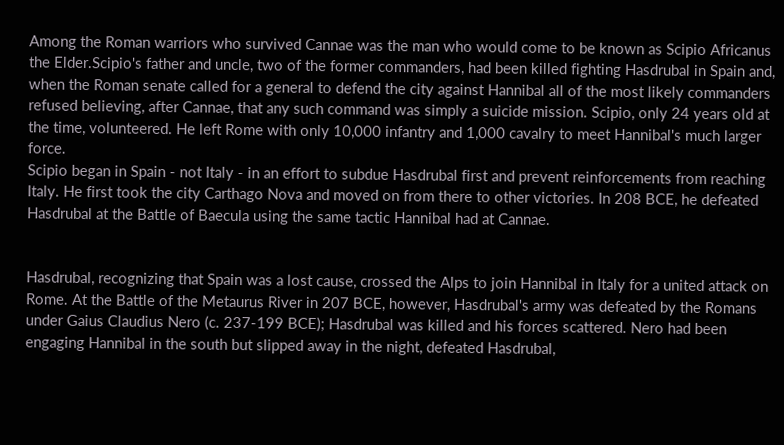Among the Roman warriors who survived Cannae was the man who would come to be known as Scipio Africanus the Elder.Scipio's father and uncle, two of the former commanders, had been killed fighting Hasdrubal in Spain and, when the Roman senate called for a general to defend the city against Hannibal all of the most likely commanders refused believing, after Cannae, that any such command was simply a suicide mission. Scipio, only 24 years old at the time, volunteered. He left Rome with only 10,000 infantry and 1,000 cavalry to meet Hannibal's much larger force.
Scipio began in Spain - not Italy - in an effort to subdue Hasdrubal first and prevent reinforcements from reaching Italy. He first took the city Carthago Nova and moved on from there to other victories. In 208 BCE, he defeated Hasdrubal at the Battle of Baecula using the same tactic Hannibal had at Cannae.


Hasdrubal, recognizing that Spain was a lost cause, crossed the Alps to join Hannibal in Italy for a united attack on Rome. At the Battle of the Metaurus River in 207 BCE, however, Hasdrubal's army was defeated by the Romans under Gaius Claudius Nero (c. 237-199 BCE); Hasdrubal was killed and his forces scattered. Nero had been engaging Hannibal in the south but slipped away in the night, defeated Hasdrubal,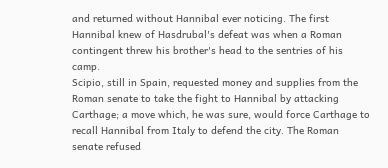and returned without Hannibal ever noticing. The first Hannibal knew of Hasdrubal's defeat was when a Roman contingent threw his brother's head to the sentries of his camp.
Scipio, still in Spain, requested money and supplies from the Roman senate to take the fight to Hannibal by attacking Carthage; a move which, he was sure, would force Carthage to recall Hannibal from Italy to defend the city. The Roman senate refused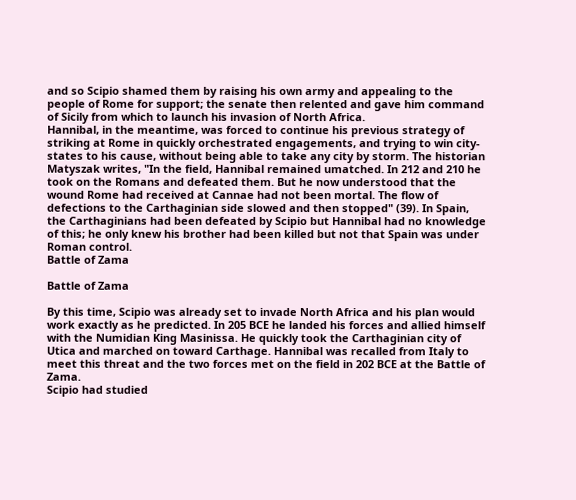and so Scipio shamed them by raising his own army and appealing to the people of Rome for support; the senate then relented and gave him command of Sicily from which to launch his invasion of North Africa.
Hannibal, in the meantime, was forced to continue his previous strategy of striking at Rome in quickly orchestrated engagements, and trying to win city-states to his cause, without being able to take any city by storm. The historian Matyszak writes, "In the field, Hannibal remained umatched. In 212 and 210 he took on the Romans and defeated them. But he now understood that the wound Rome had received at Cannae had not been mortal. The flow of defections to the Carthaginian side slowed and then stopped" (39). In Spain, the Carthaginians had been defeated by Scipio but Hannibal had no knowledge of this; he only knew his brother had been killed but not that Spain was under Roman control.
Battle of Zama

Battle of Zama

By this time, Scipio was already set to invade North Africa and his plan would work exactly as he predicted. In 205 BCE he landed his forces and allied himself with the Numidian King Masinissa. He quickly took the Carthaginian city of Utica and marched on toward Carthage. Hannibal was recalled from Italy to meet this threat and the two forces met on the field in 202 BCE at the Battle of Zama.
Scipio had studied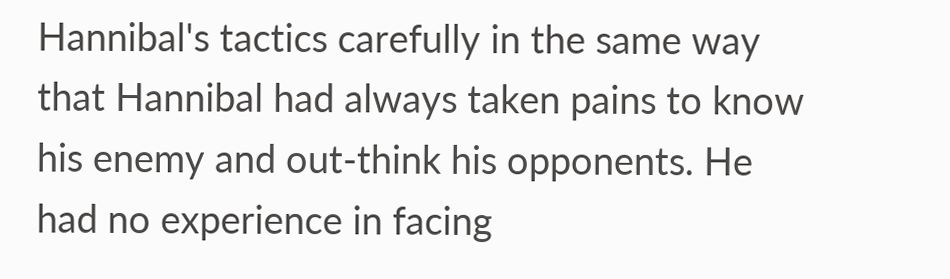Hannibal's tactics carefully in the same way that Hannibal had always taken pains to know his enemy and out-think his opponents. He had no experience in facing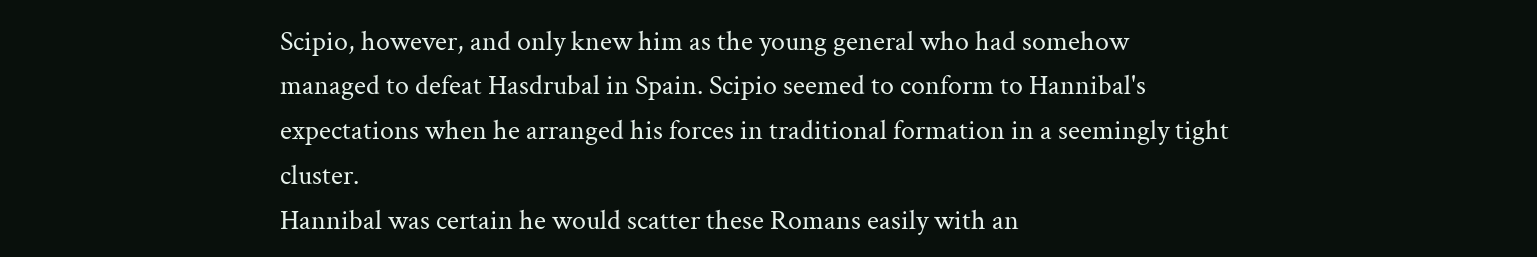Scipio, however, and only knew him as the young general who had somehow managed to defeat Hasdrubal in Spain. Scipio seemed to conform to Hannibal's expectations when he arranged his forces in traditional formation in a seemingly tight cluster.
Hannibal was certain he would scatter these Romans easily with an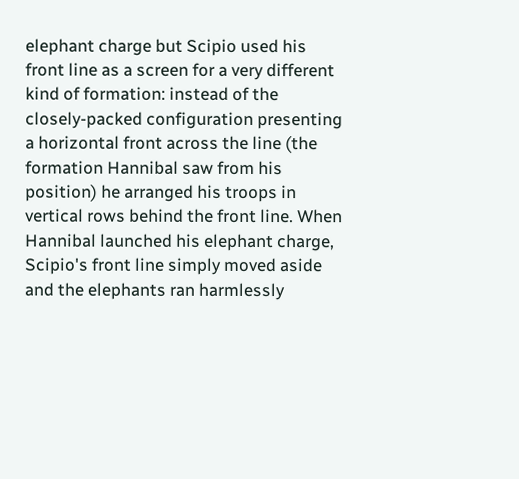elephant charge but Scipio used his front line as a screen for a very different kind of formation: instead of the closely-packed configuration presenting a horizontal front across the line (the formation Hannibal saw from his position) he arranged his troops in vertical rows behind the front line. When Hannibal launched his elephant charge, Scipio's front line simply moved aside and the elephants ran harmlessly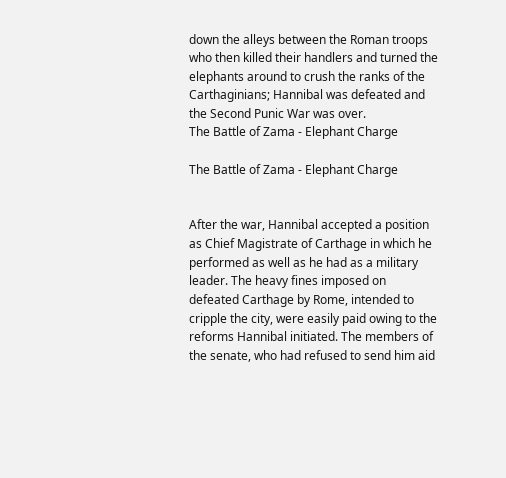down the alleys between the Roman troops who then killed their handlers and turned the elephants around to crush the ranks of the Carthaginians; Hannibal was defeated and the Second Punic War was over.
The Battle of Zama - Elephant Charge

The Battle of Zama - Elephant Charge


After the war, Hannibal accepted a position as Chief Magistrate of Carthage in which he performed as well as he had as a military leader. The heavy fines imposed on defeated Carthage by Rome, intended to cripple the city, were easily paid owing to the reforms Hannibal initiated. The members of the senate, who had refused to send him aid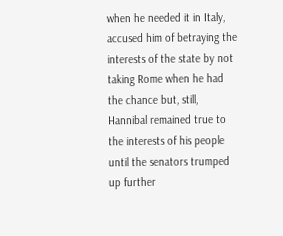when he needed it in Italy, accused him of betraying the interests of the state by not taking Rome when he had the chance but, still, Hannibal remained true to the interests of his people until the senators trumped up further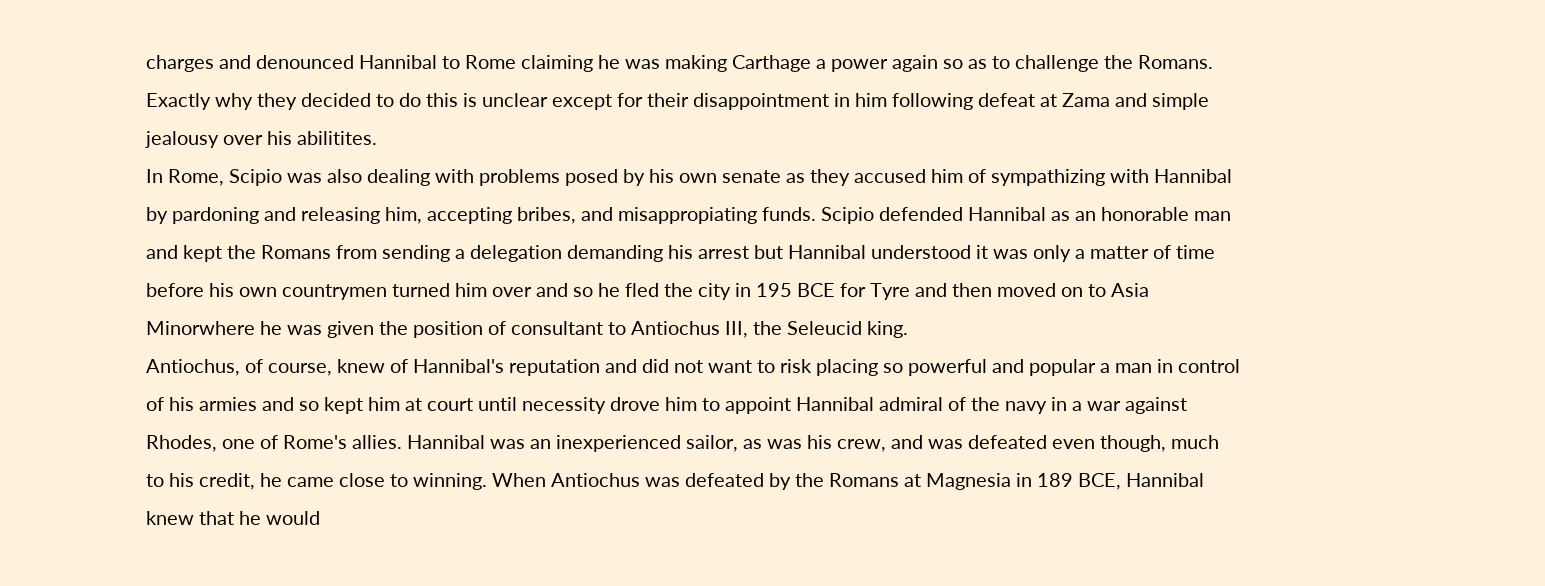charges and denounced Hannibal to Rome claiming he was making Carthage a power again so as to challenge the Romans. Exactly why they decided to do this is unclear except for their disappointment in him following defeat at Zama and simple jealousy over his abilitites.
In Rome, Scipio was also dealing with problems posed by his own senate as they accused him of sympathizing with Hannibal by pardoning and releasing him, accepting bribes, and misappropiating funds. Scipio defended Hannibal as an honorable man and kept the Romans from sending a delegation demanding his arrest but Hannibal understood it was only a matter of time before his own countrymen turned him over and so he fled the city in 195 BCE for Tyre and then moved on to Asia Minorwhere he was given the position of consultant to Antiochus III, the Seleucid king.
Antiochus, of course, knew of Hannibal's reputation and did not want to risk placing so powerful and popular a man in control of his armies and so kept him at court until necessity drove him to appoint Hannibal admiral of the navy in a war against Rhodes, one of Rome's allies. Hannibal was an inexperienced sailor, as was his crew, and was defeated even though, much to his credit, he came close to winning. When Antiochus was defeated by the Romans at Magnesia in 189 BCE, Hannibal knew that he would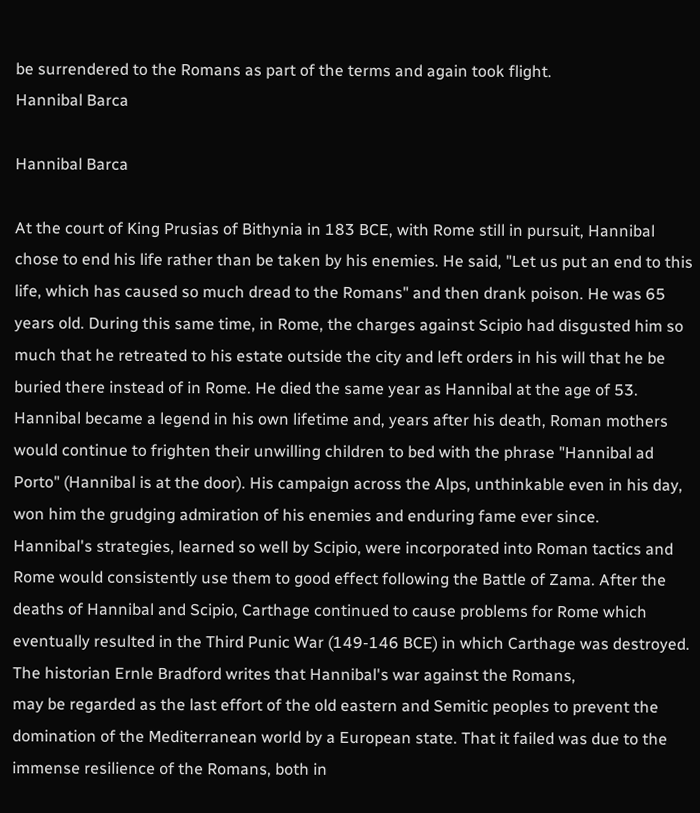be surrendered to the Romans as part of the terms and again took flight.
Hannibal Barca

Hannibal Barca

At the court of King Prusias of Bithynia in 183 BCE, with Rome still in pursuit, Hannibal chose to end his life rather than be taken by his enemies. He said, "Let us put an end to this life, which has caused so much dread to the Romans" and then drank poison. He was 65 years old. During this same time, in Rome, the charges against Scipio had disgusted him so much that he retreated to his estate outside the city and left orders in his will that he be buried there instead of in Rome. He died the same year as Hannibal at the age of 53.
Hannibal became a legend in his own lifetime and, years after his death, Roman mothers would continue to frighten their unwilling children to bed with the phrase "Hannibal ad Porto" (Hannibal is at the door). His campaign across the Alps, unthinkable even in his day, won him the grudging admiration of his enemies and enduring fame ever since.
Hannibal's strategies, learned so well by Scipio, were incorporated into Roman tactics and Rome would consistently use them to good effect following the Battle of Zama. After the deaths of Hannibal and Scipio, Carthage continued to cause problems for Rome which eventually resulted in the Third Punic War (149-146 BCE) in which Carthage was destroyed.
The historian Ernle Bradford writes that Hannibal's war against the Romans,
may be regarded as the last effort of the old eastern and Semitic peoples to prevent the domination of the Mediterranean world by a European state. That it failed was due to the immense resilience of the Romans, both in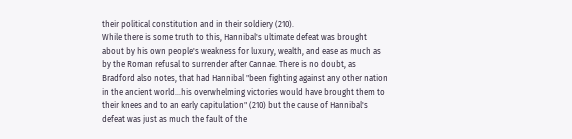their political constitution and in their soldiery (210).
While there is some truth to this, Hannibal's ultimate defeat was brought about by his own people's weakness for luxury, wealth, and ease as much as by the Roman refusal to surrender after Cannae. There is no doubt, as Bradford also notes, that had Hannibal "been fighting against any other nation in the ancient world...his overwhelming victories would have brought them to their knees and to an early capitulation" (210) but the cause of Hannibal's defeat was just as much the fault of the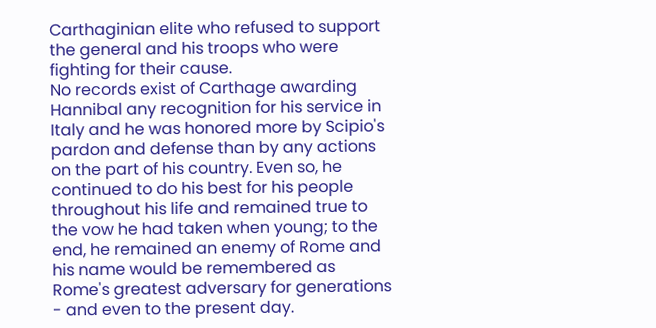Carthaginian elite who refused to support the general and his troops who were fighting for their cause.
No records exist of Carthage awarding Hannibal any recognition for his service in Italy and he was honored more by Scipio's pardon and defense than by any actions on the part of his country. Even so, he continued to do his best for his people throughout his life and remained true to the vow he had taken when young; to the end, he remained an enemy of Rome and his name would be remembered as Rome's greatest adversary for generations - and even to the present day.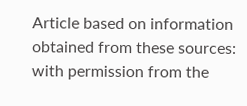Article based on information obtained from these sources:
with permission from the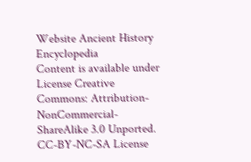Website Ancient History Encyclopedia
Content is available under License Creative Commons: Attribution-NonCommercial-ShareAlike 3.0 Unported. CC-BY-NC-SA License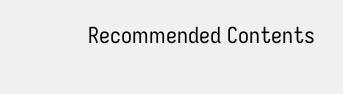Recommended Contents